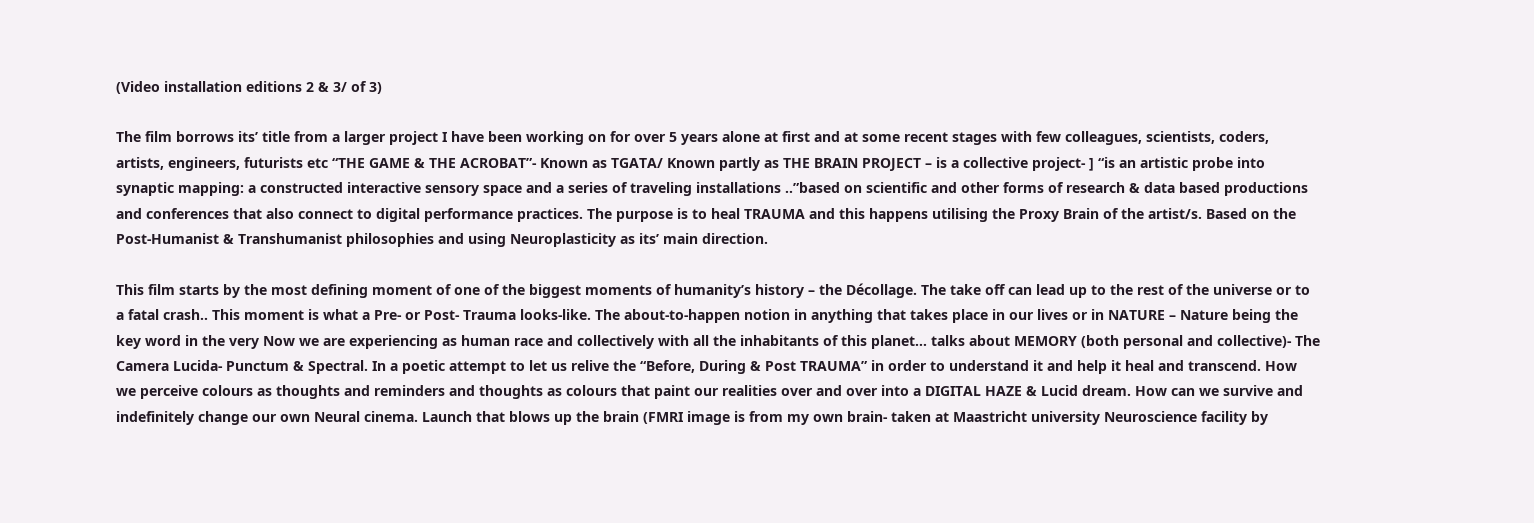(Video installation editions 2 & 3/ of 3)

The film borrows its’ title from a larger project I have been working on for over 5 years alone at first and at some recent stages with few colleagues, scientists, coders, artists, engineers, futurists etc “THE GAME & THE ACROBAT”- Known as TGATA/ Known partly as THE BRAIN PROJECT – is a collective project- ] “is an artistic probe into synaptic mapping: a constructed interactive sensory space and a series of traveling installations ..”based on scientific and other forms of research & data based productions and conferences that also connect to digital performance practices. The purpose is to heal TRAUMA and this happens utilising the Proxy Brain of the artist/s. Based on the Post-Humanist & Transhumanist philosophies and using Neuroplasticity as its’ main direction.

This film starts by the most defining moment of one of the biggest moments of humanity’s history – the Décollage. The take off can lead up to the rest of the universe or to a fatal crash.. This moment is what a Pre- or Post- Trauma looks-like. The about-to-happen notion in anything that takes place in our lives or in NATURE – Nature being the key word in the very Now we are experiencing as human race and collectively with all the inhabitants of this planet… talks about MEMORY (both personal and collective)- The Camera Lucida- Punctum & Spectral. In a poetic attempt to let us relive the “Before, During & Post TRAUMA” in order to understand it and help it heal and transcend. How we perceive colours as thoughts and reminders and thoughts as colours that paint our realities over and over into a DIGITAL HAZE & Lucid dream. How can we survive and indefinitely change our own Neural cinema. Launch that blows up the brain (FMRI image is from my own brain- taken at Maastricht university Neuroscience facility by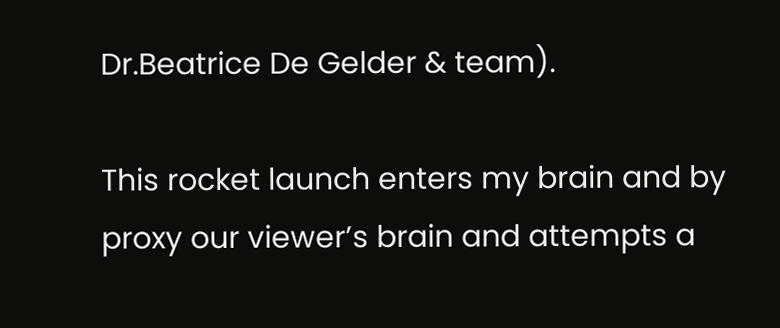Dr.Beatrice De Gelder & team).

This rocket launch enters my brain and by proxy our viewer’s brain and attempts a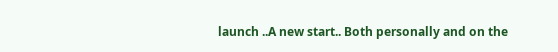launch ..A new start.. Both personally and on the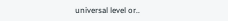universal level or..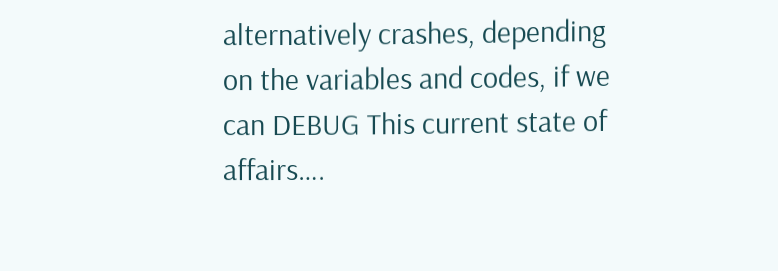alternatively crashes, depending on the variables and codes, if we can DEBUG This current state of affairs….